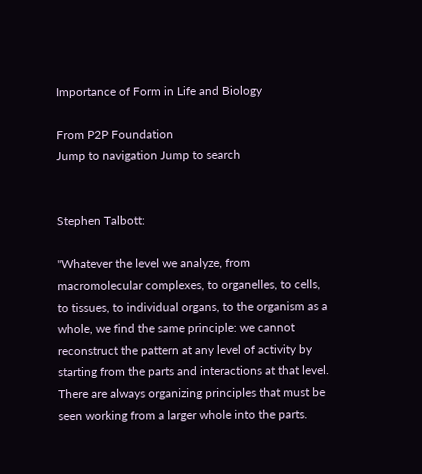Importance of Form in Life and Biology

From P2P Foundation
Jump to navigation Jump to search


Stephen Talbott:

"Whatever the level we analyze, from macromolecular complexes, to organelles, to cells, to tissues, to individual organs, to the organism as a whole, we find the same principle: we cannot reconstruct the pattern at any level of activity by starting from the parts and interactions at that level. There are always organizing principles that must be seen working from a larger whole into the parts.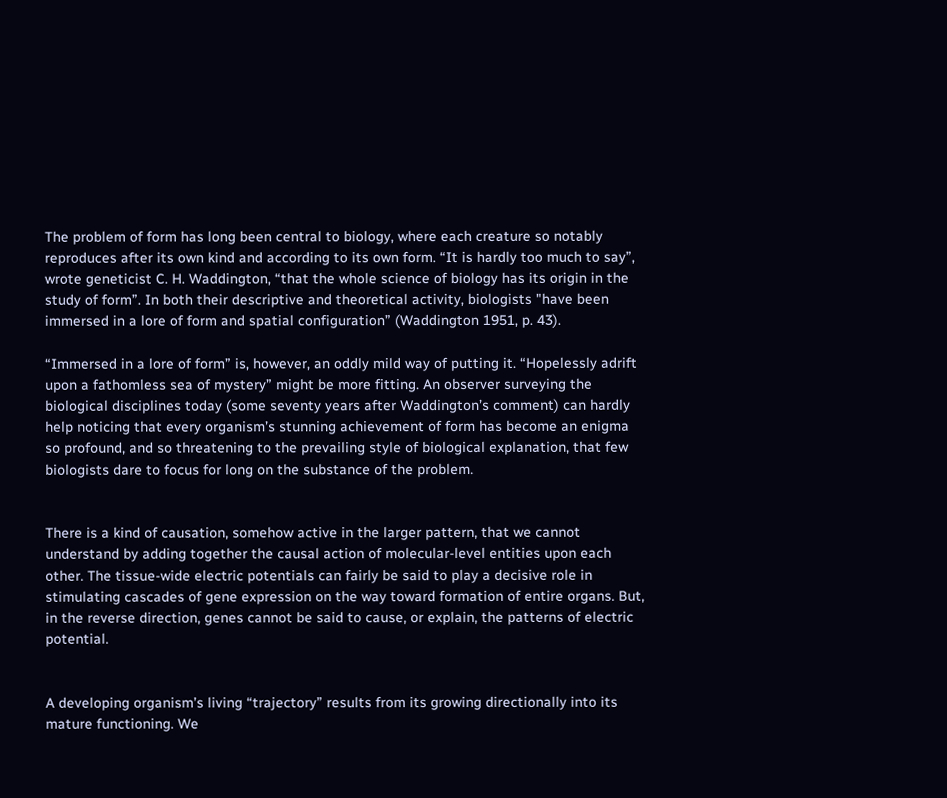The problem of form has long been central to biology, where each creature so notably reproduces after its own kind and according to its own form. “It is hardly too much to say”, wrote geneticist C. H. Waddington, “that the whole science of biology has its origin in the study of form”. In both their descriptive and theoretical activity, biologists "have been immersed in a lore of form and spatial configuration” (Waddington 1951, p. 43).

“Immersed in a lore of form” is, however, an oddly mild way of putting it. “Hopelessly adrift upon a fathomless sea of mystery” might be more fitting. An observer surveying the biological disciplines today (some seventy years after Waddington’s comment) can hardly help noticing that every organism’s stunning achievement of form has become an enigma so profound, and so threatening to the prevailing style of biological explanation, that few biologists dare to focus for long on the substance of the problem.


There is a kind of causation, somehow active in the larger pattern, that we cannot understand by adding together the causal action of molecular-level entities upon each other. The tissue-wide electric potentials can fairly be said to play a decisive role in stimulating cascades of gene expression on the way toward formation of entire organs. But, in the reverse direction, genes cannot be said to cause, or explain, the patterns of electric potential.


A developing organism’s living “trajectory” results from its growing directionally into its mature functioning. We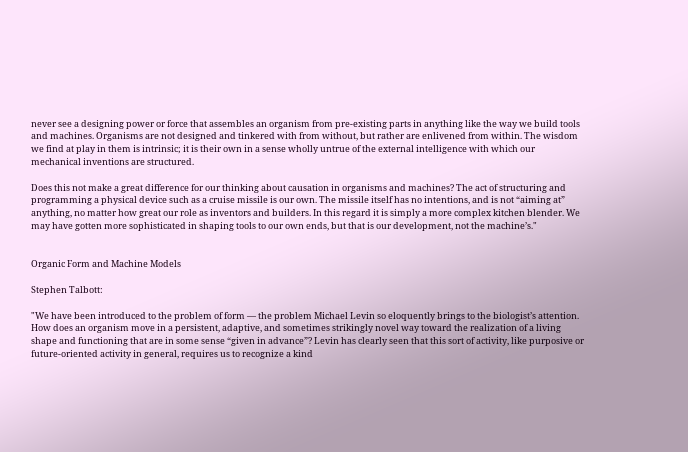never see a designing power or force that assembles an organism from pre-existing parts in anything like the way we build tools and machines. Organisms are not designed and tinkered with from without, but rather are enlivened from within. The wisdom we find at play in them is intrinsic; it is their own in a sense wholly untrue of the external intelligence with which our mechanical inventions are structured.

Does this not make a great difference for our thinking about causation in organisms and machines? The act of structuring and programming a physical device such as a cruise missile is our own. The missile itself has no intentions, and is not “aiming at” anything, no matter how great our role as inventors and builders. In this regard it is simply a more complex kitchen blender. We may have gotten more sophisticated in shaping tools to our own ends, but that is our development, not the machine’s."


Organic Form and Machine Models

Stephen Talbott:

"We have been introduced to the problem of form — the problem Michael Levin so eloquently brings to the biologist’s attention. How does an organism move in a persistent, adaptive, and sometimes strikingly novel way toward the realization of a living shape and functioning that are in some sense “given in advance”? Levin has clearly seen that this sort of activity, like purposive or future-oriented activity in general, requires us to recognize a kind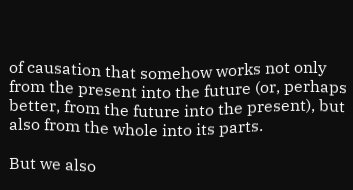of causation that somehow works not only from the present into the future (or, perhaps better, from the future into the present), but also from the whole into its parts.

But we also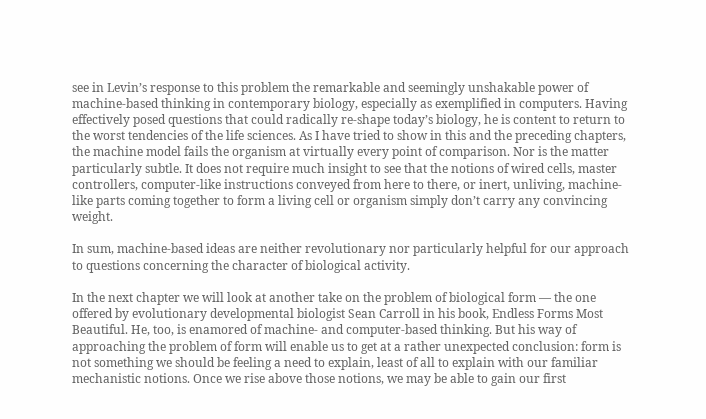see in Levin’s response to this problem the remarkable and seemingly unshakable power of machine-based thinking in contemporary biology, especially as exemplified in computers. Having effectively posed questions that could radically re-shape today’s biology, he is content to return to the worst tendencies of the life sciences. As I have tried to show in this and the preceding chapters, the machine model fails the organism at virtually every point of comparison. Nor is the matter particularly subtle. It does not require much insight to see that the notions of wired cells, master controllers, computer-like instructions conveyed from here to there, or inert, unliving, machine-like parts coming together to form a living cell or organism simply don’t carry any convincing weight.

In sum, machine-based ideas are neither revolutionary nor particularly helpful for our approach to questions concerning the character of biological activity.

In the next chapter we will look at another take on the problem of biological form — the one offered by evolutionary developmental biologist Sean Carroll in his book, Endless Forms Most Beautiful. He, too, is enamored of machine- and computer-based thinking. But his way of approaching the problem of form will enable us to get at a rather unexpected conclusion: form is not something we should be feeling a need to explain, least of all to explain with our familiar mechanistic notions. Once we rise above those notions, we may be able to gain our first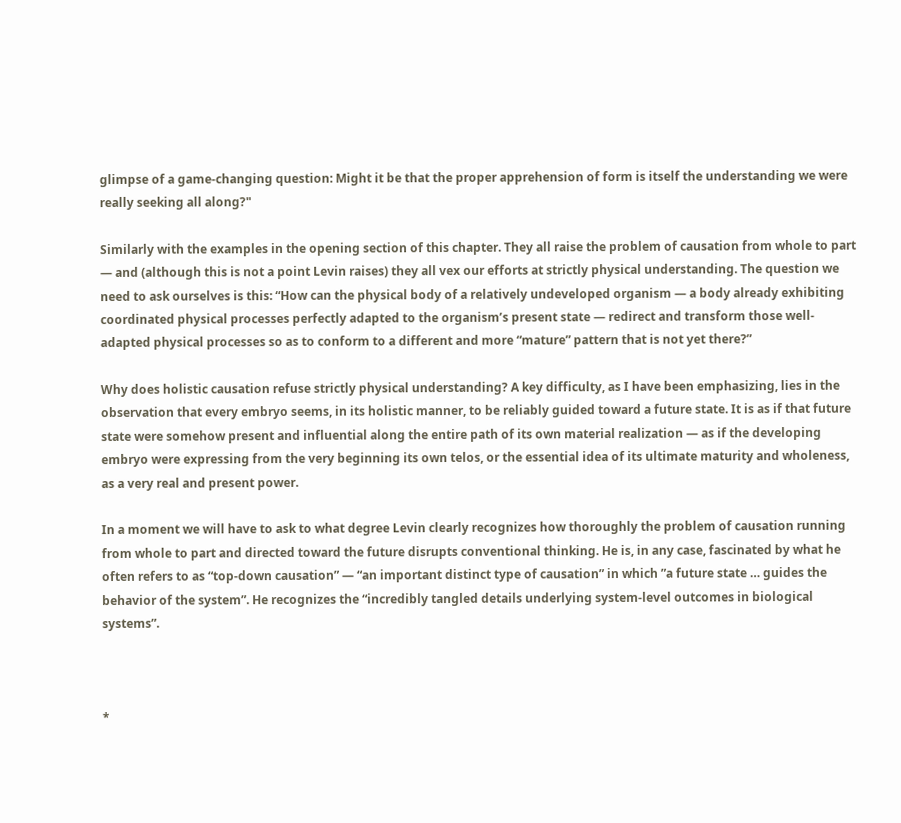glimpse of a game-changing question: Might it be that the proper apprehension of form is itself the understanding we were really seeking all along?"

Similarly with the examples in the opening section of this chapter. They all raise the problem of causation from whole to part — and (although this is not a point Levin raises) they all vex our efforts at strictly physical understanding. The question we need to ask ourselves is this: “How can the physical body of a relatively undeveloped organism — a body already exhibiting coordinated physical processes perfectly adapted to the organism’s present state — redirect and transform those well-adapted physical processes so as to conform to a different and more “mature” pattern that is not yet there?”

Why does holistic causation refuse strictly physical understanding? A key difficulty, as I have been emphasizing, lies in the observation that every embryo seems, in its holistic manner, to be reliably guided toward a future state. It is as if that future state were somehow present and influential along the entire path of its own material realization — as if the developing embryo were expressing from the very beginning its own telos, or the essential idea of its ultimate maturity and wholeness, as a very real and present power.

In a moment we will have to ask to what degree Levin clearly recognizes how thoroughly the problem of causation running from whole to part and directed toward the future disrupts conventional thinking. He is, in any case, fascinated by what he often refers to as “top-down causation” — “an important distinct type of causation” in which ”a future state … guides the behavior of the system”. He recognizes the “incredibly tangled details underlying system-level outcomes in biological systems”.



*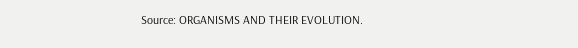Source: ORGANISMS AND THEIR EVOLUTION.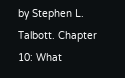by Stephen L. Talbott. Chapter 10: What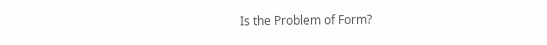Is the Problem of Form?